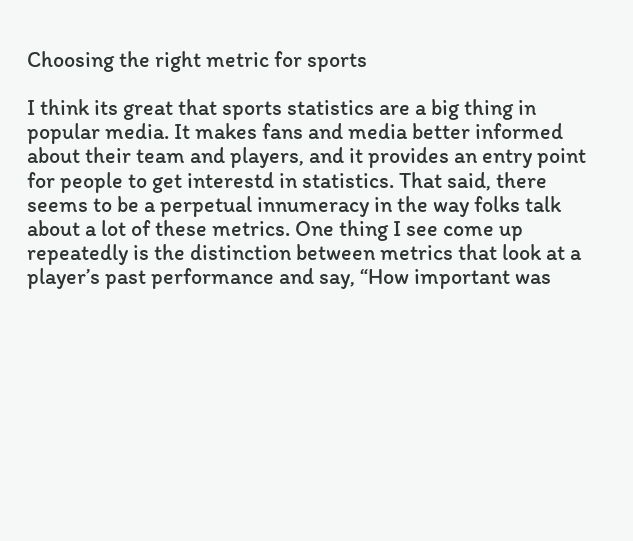Choosing the right metric for sports

I think its great that sports statistics are a big thing in popular media. It makes fans and media better informed about their team and players, and it provides an entry point for people to get interestd in statistics. That said, there seems to be a perpetual innumeracy in the way folks talk about a lot of these metrics. One thing I see come up repeatedly is the distinction between metrics that look at a player’s past performance and say, “How important was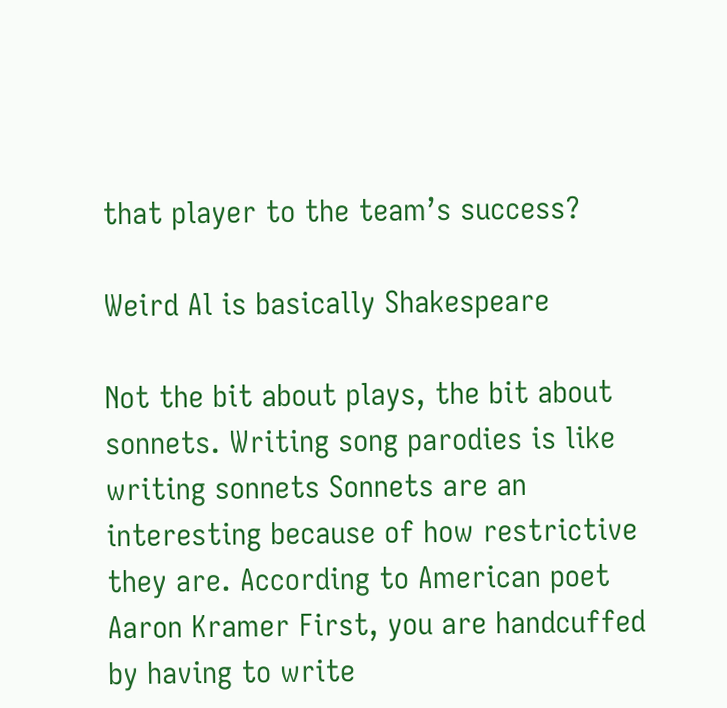that player to the team’s success?

Weird Al is basically Shakespeare

Not the bit about plays, the bit about sonnets. Writing song parodies is like writing sonnets Sonnets are an interesting because of how restrictive they are. According to American poet Aaron Kramer First, you are handcuffed by having to write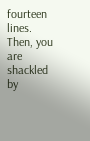fourteen lines. Then, you are shackled by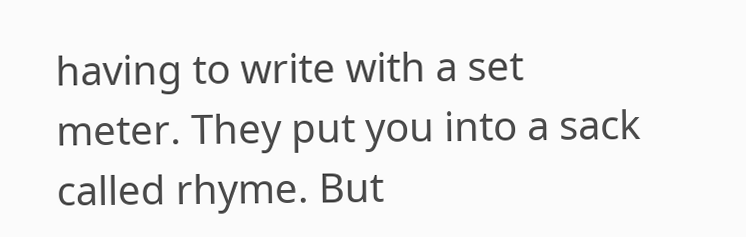having to write with a set meter. They put you into a sack called rhyme. But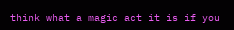think what a magic act it is if you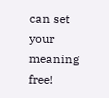can set your meaning free!